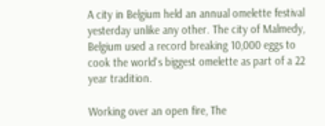A city in Belgium held an annual omelette festival yesterday unlike any other. The city of Malmedy, Belgium used a record breaking 10,000 eggs to cook the world's biggest omelette as part of a 22 year tradition.

Working over an open fire, The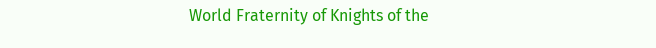World Fraternity of Knights of the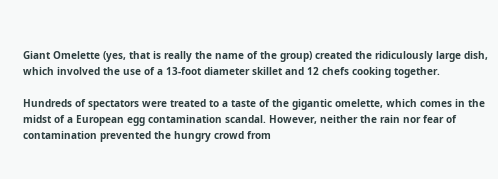Giant Omelette (yes, that is really the name of the group) created the ridiculously large dish, which involved the use of a 13-foot diameter skillet and 12 chefs cooking together.

Hundreds of spectators were treated to a taste of the gigantic omelette, which comes in the midst of a European egg contamination scandal. However, neither the rain nor fear of contamination prevented the hungry crowd from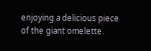enjoying a delicious piece of the giant omelette.